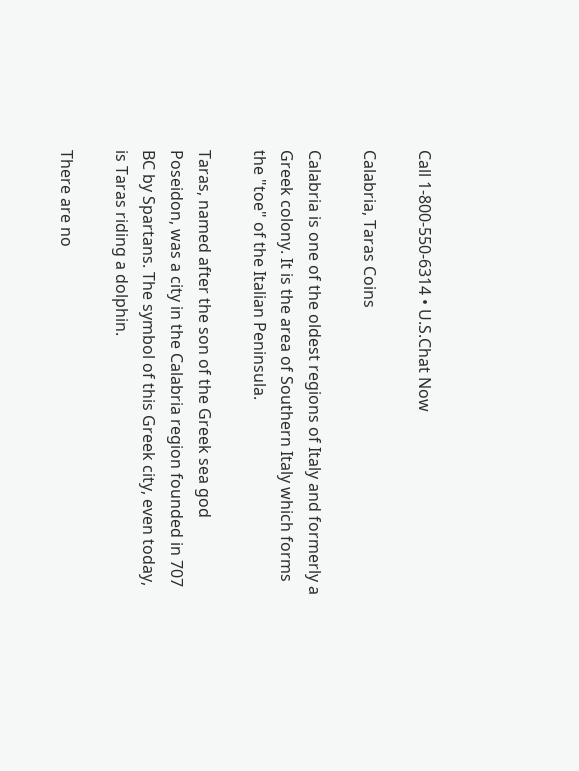Call 1-800-550-6314 • U.S.Chat Now

Calabria, Taras Coins

Calabria is one of the oldest regions of Italy and formerly a Greek colony. It is the area of Southern Italy which forms the "toe" of the Italian Peninsula.

Taras, named after the son of the Greek sea god Poseidon, was a city in the Calabria region founded in 707 BC by Spartans. The symbol of this Greek city, even today, is Taras riding a dolphin.

There are no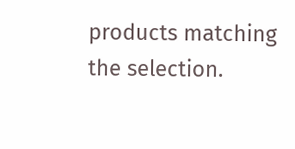products matching the selection.